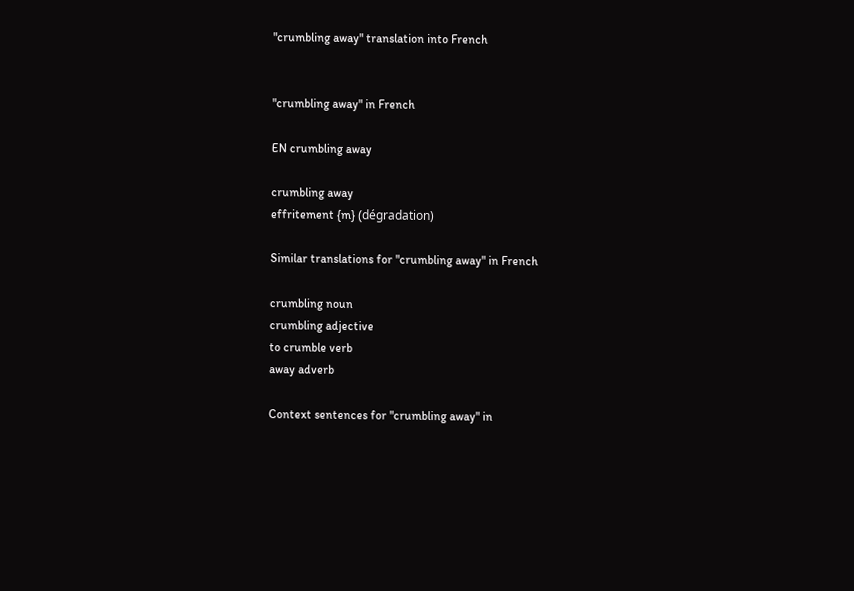"crumbling away" translation into French


"crumbling away" in French

EN crumbling away

crumbling away
effritement {m} (dégradation)

Similar translations for "crumbling away" in French

crumbling noun
crumbling adjective
to crumble verb
away adverb

Context sentences for "crumbling away" in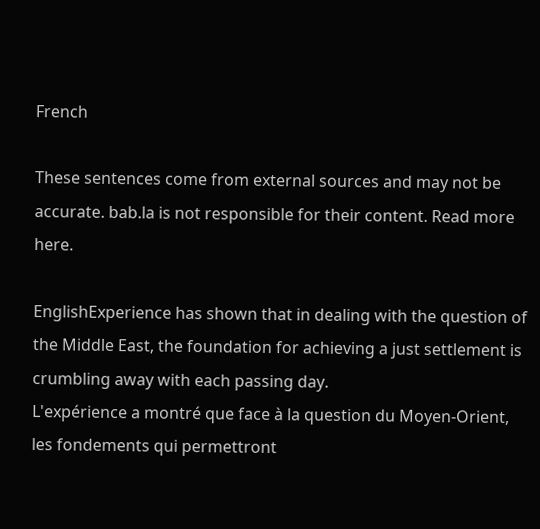French

These sentences come from external sources and may not be accurate. bab.la is not responsible for their content. Read more here.

EnglishExperience has shown that in dealing with the question of the Middle East, the foundation for achieving a just settlement is crumbling away with each passing day.
L'expérience a montré que face à la question du Moyen-Orient, les fondements qui permettront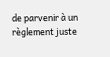de parvenir à un règlement juste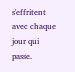s'effritent avec chaque jour qui passe.